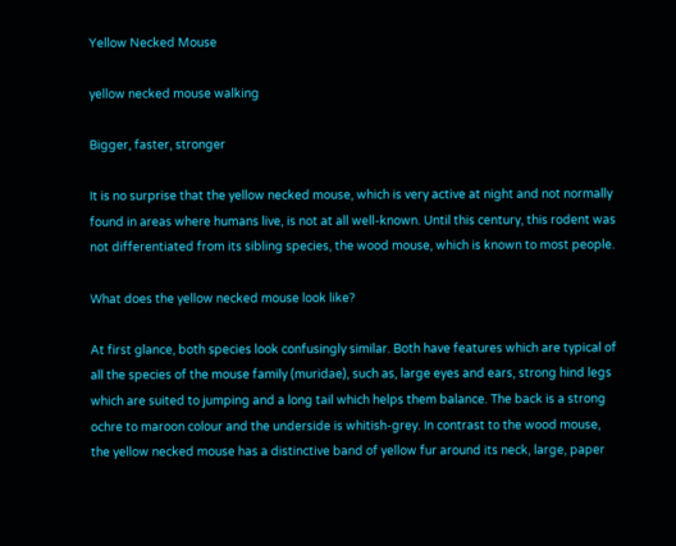Yellow Necked Mouse

yellow necked mouse walking

Bigger, faster, stronger

It is no surprise that the yellow necked mouse, which is very active at night and not normally found in areas where humans live, is not at all well-known. Until this century, this rodent was not differentiated from its sibling species, the wood mouse, which is known to most people.

What does the yellow necked mouse look like?

At first glance, both species look confusingly similar. Both have features which are typical of all the species of the mouse family (muridae), such as, large eyes and ears, strong hind legs which are suited to jumping and a long tail which helps them balance. The back is a strong ochre to maroon colour and the underside is whitish-grey. In contrast to the wood mouse, the yellow necked mouse has a distinctive band of yellow fur around its neck, large, paper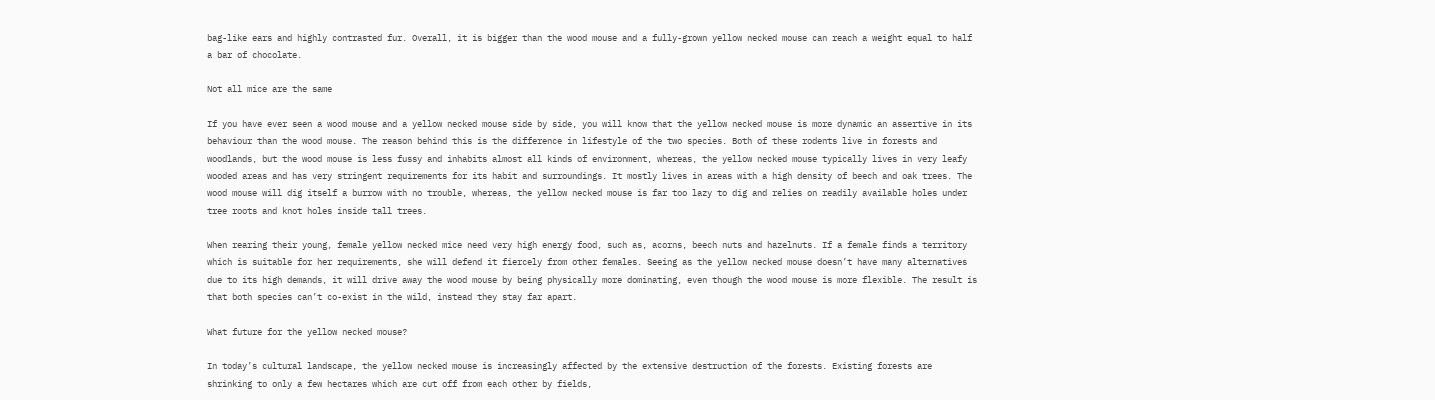bag-like ears and highly contrasted fur. Overall, it is bigger than the wood mouse and a fully-grown yellow necked mouse can reach a weight equal to half a bar of chocolate.

Not all mice are the same

If you have ever seen a wood mouse and a yellow necked mouse side by side, you will know that the yellow necked mouse is more dynamic an assertive in its behaviour than the wood mouse. The reason behind this is the difference in lifestyle of the two species. Both of these rodents live in forests and woodlands, but the wood mouse is less fussy and inhabits almost all kinds of environment, whereas, the yellow necked mouse typically lives in very leafy wooded areas and has very stringent requirements for its habit and surroundings. It mostly lives in areas with a high density of beech and oak trees. The wood mouse will dig itself a burrow with no trouble, whereas, the yellow necked mouse is far too lazy to dig and relies on readily available holes under tree roots and knot holes inside tall trees.

When rearing their young, female yellow necked mice need very high energy food, such as, acorns, beech nuts and hazelnuts. If a female finds a territory which is suitable for her requirements, she will defend it fiercely from other females. Seeing as the yellow necked mouse doesn’t have many alternatives due to its high demands, it will drive away the wood mouse by being physically more dominating, even though the wood mouse is more flexible. The result is that both species can’t co-exist in the wild, instead they stay far apart.

What future for the yellow necked mouse?

In today’s cultural landscape, the yellow necked mouse is increasingly affected by the extensive destruction of the forests. Existing forests are shrinking to only a few hectares which are cut off from each other by fields,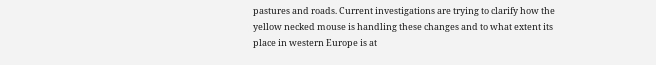pastures and roads. Current investigations are trying to clarify how the yellow necked mouse is handling these changes and to what extent its place in western Europe is at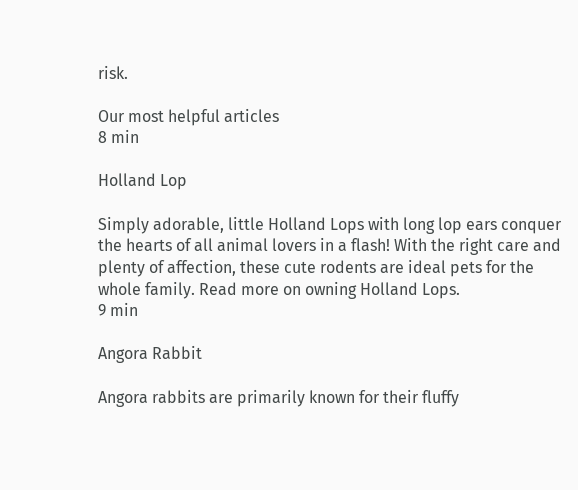risk.

Our most helpful articles
8 min

Holland Lop

Simply adorable, little Holland Lops with long lop ears conquer the hearts of all animal lovers in a flash! With the right care and plenty of affection, these cute rodents are ideal pets for the whole family. Read more on owning Holland Lops.
9 min

Angora Rabbit

Angora rabbits are primarily known for their fluffy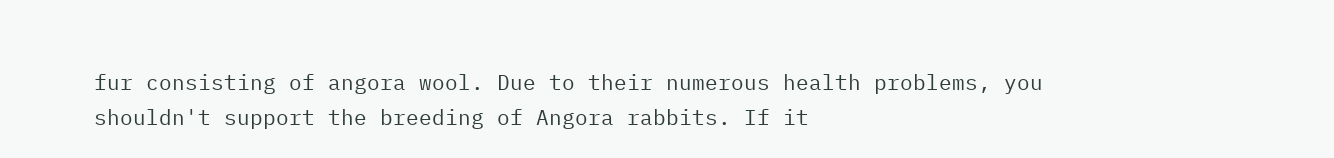fur consisting of angora wool. Due to their numerous health problems, you shouldn't support the breeding of Angora rabbits. If it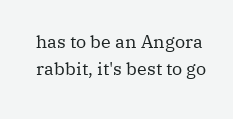has to be an Angora rabbit, it's best to go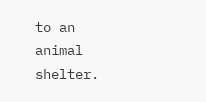to an animal shelter.